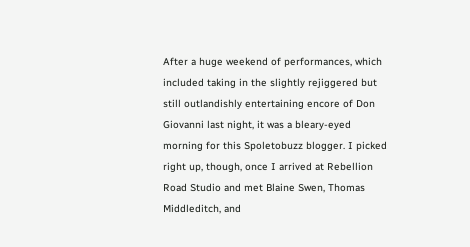After a huge weekend of performances, which included taking in the slightly rejiggered but still outlandishly entertaining encore of Don Giovanni last night, it was a bleary-eyed morning for this Spoletobuzz blogger. I picked right up, though, once I arrived at Rebellion Road Studio and met Blaine Swen, Thomas Middleditch, and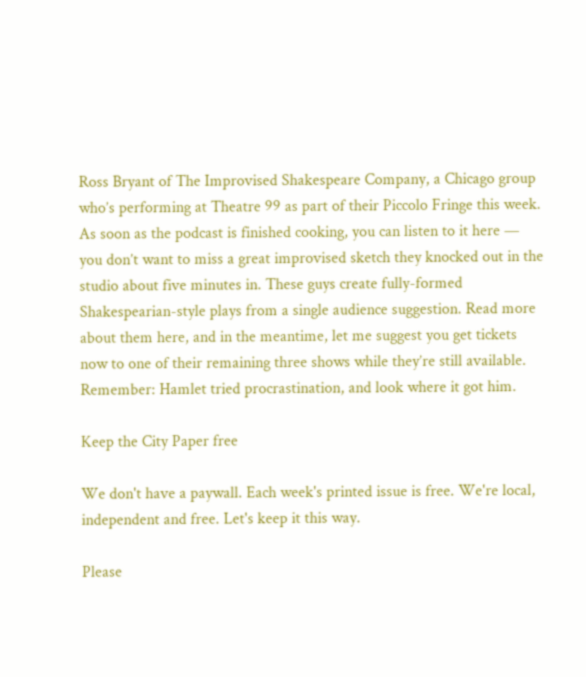Ross Bryant of The Improvised Shakespeare Company, a Chicago group who’s performing at Theatre 99 as part of their Piccolo Fringe this week. As soon as the podcast is finished cooking, you can listen to it here — you don’t want to miss a great improvised sketch they knocked out in the studio about five minutes in. These guys create fully-formed Shakespearian-style plays from a single audience suggestion. Read more about them here, and in the meantime, let me suggest you get tickets now to one of their remaining three shows while they’re still available. Remember: Hamlet tried procrastination, and look where it got him.

Keep the City Paper free

We don't have a paywall. Each week's printed issue is free. We're local, independent and free. Let's keep it this way.

Please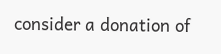consider a donation of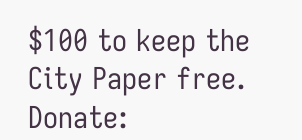$100 to keep the City Paper free. Donate: